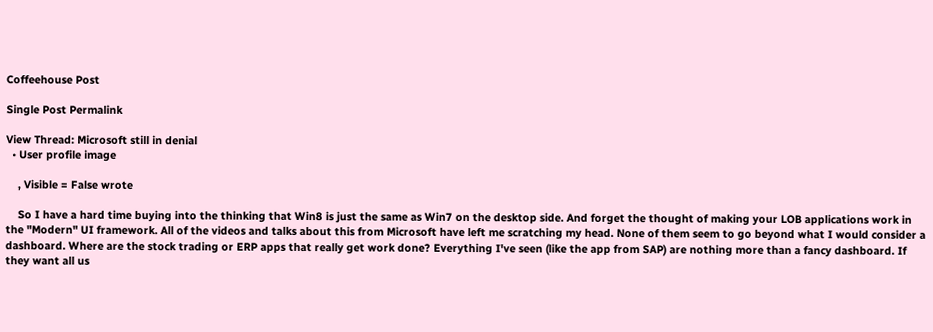Coffeehouse Post

Single Post Permalink

View Thread: Microsoft still in denial
  • User profile image

    , Visible = False wrote

    So I have a hard time buying into the thinking that Win8 is just the same as Win7 on the desktop side. And forget the thought of making your LOB applications work in the "Modern" UI framework. All of the videos and talks about this from Microsoft have left me scratching my head. None of them seem to go beyond what I would consider a dashboard. Where are the stock trading or ERP apps that really get work done? Everything I've seen (like the app from SAP) are nothing more than a fancy dashboard. If they want all us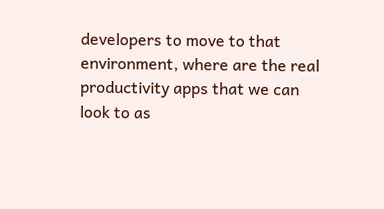developers to move to that environment, where are the real productivity apps that we can look to as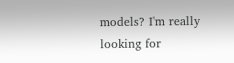models? I'm really looking for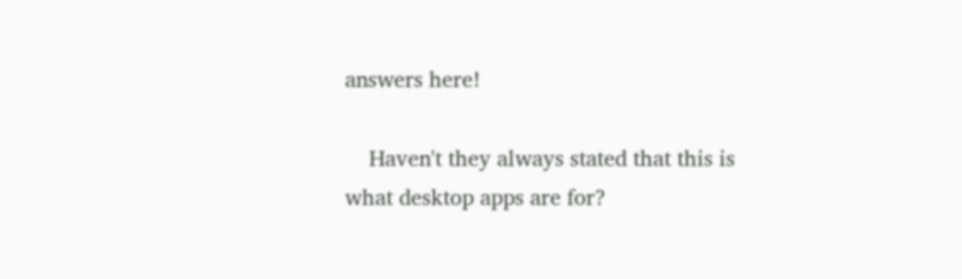answers here!

    Haven't they always stated that this is what desktop apps are for?